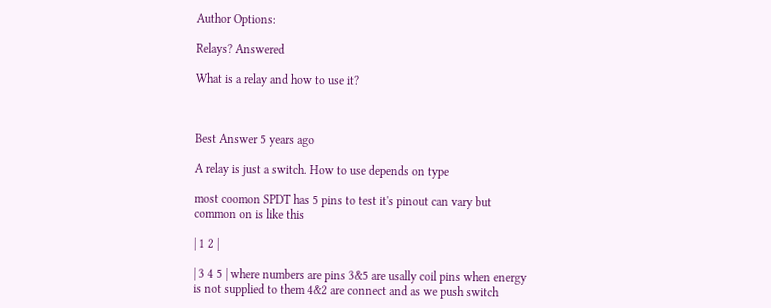Author Options:

Relays? Answered

What is a relay and how to use it?



Best Answer 5 years ago

A relay is just a switch. How to use depends on type

most coomon SPDT has 5 pins to test it's pinout can vary but common on is like this

| 1 2 |

| 3 4 5 | where numbers are pins 3&5 are usally coil pins when energy is not supplied to them 4&2 are connect and as we push switch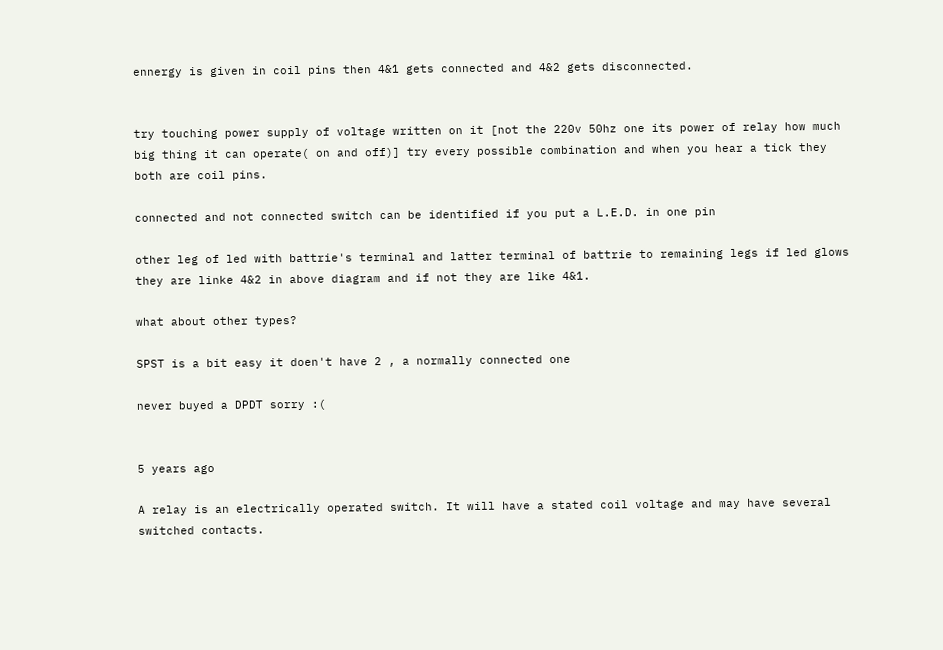ennergy is given in coil pins then 4&1 gets connected and 4&2 gets disconnected.


try touching power supply of voltage written on it [not the 220v 50hz one its power of relay how much big thing it can operate( on and off)] try every possible combination and when you hear a tick they both are coil pins.

connected and not connected switch can be identified if you put a L.E.D. in one pin

other leg of led with battrie's terminal and latter terminal of battrie to remaining legs if led glows they are linke 4&2 in above diagram and if not they are like 4&1.

what about other types?

SPST is a bit easy it doen't have 2 , a normally connected one

never buyed a DPDT sorry :(


5 years ago

A relay is an electrically operated switch. It will have a stated coil voltage and may have several switched contacts.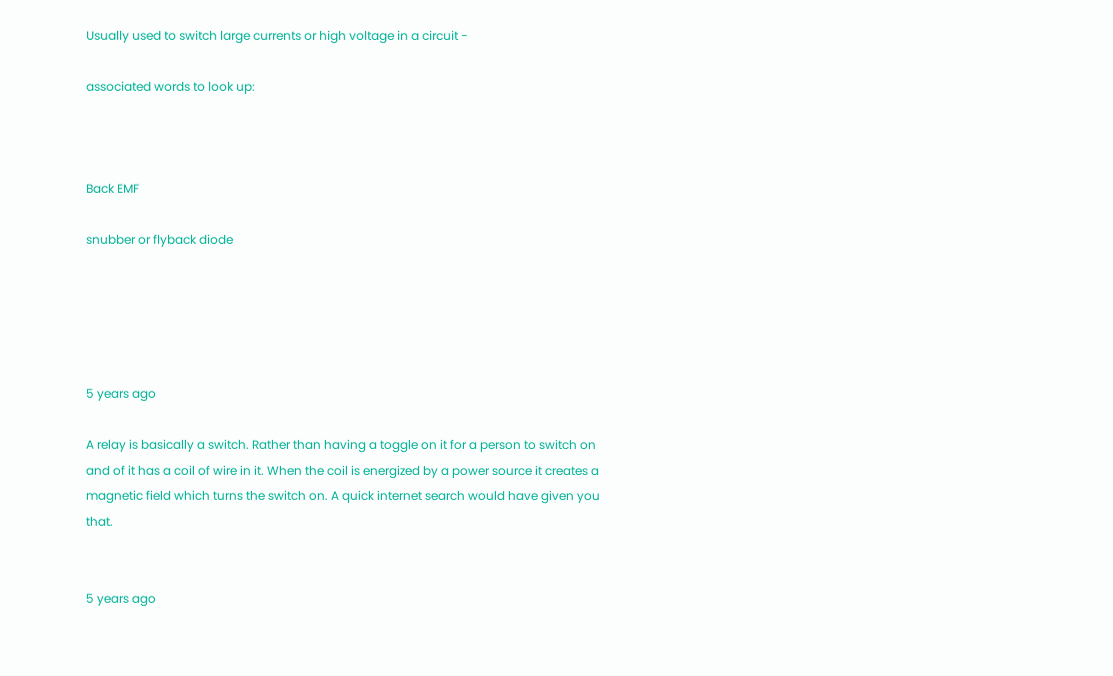Usually used to switch large currents or high voltage in a circuit -

associated words to look up:



Back EMF

snubber or flyback diode





5 years ago

A relay is basically a switch. Rather than having a toggle on it for a person to switch on and of it has a coil of wire in it. When the coil is energized by a power source it creates a magnetic field which turns the switch on. A quick internet search would have given you that.


5 years ago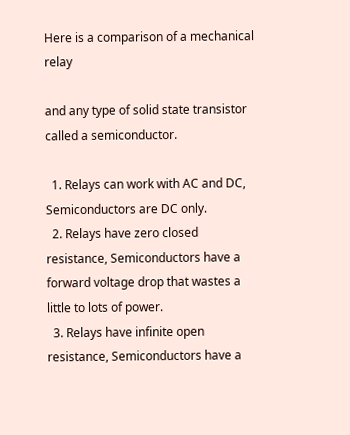Here is a comparison of a mechanical relay

and any type of solid state transistor called a semiconductor.

  1. Relays can work with AC and DC, Semiconductors are DC only.
  2. Relays have zero closed resistance, Semiconductors have a forward voltage drop that wastes a little to lots of power.
  3. Relays have infinite open resistance, Semiconductors have a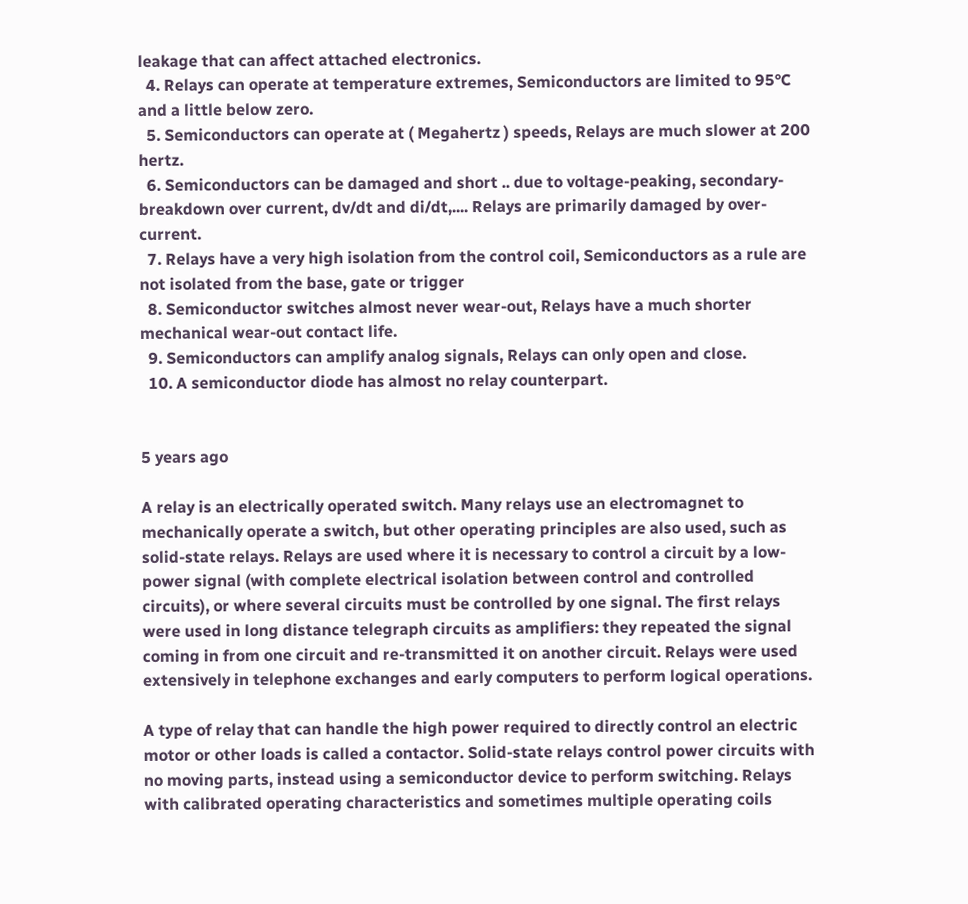leakage that can affect attached electronics.
  4. Relays can operate at temperature extremes, Semiconductors are limited to 95°C and a little below zero.
  5. Semiconductors can operate at ( Megahertz ) speeds, Relays are much slower at 200 hertz.
  6. Semiconductors can be damaged and short .. due to voltage-peaking, secondary-breakdown over current, dv/dt and di/dt,.... Relays are primarily damaged by over-current.
  7. Relays have a very high isolation from the control coil, Semiconductors as a rule are not isolated from the base, gate or trigger
  8. Semiconductor switches almost never wear-out, Relays have a much shorter mechanical wear-out contact life.
  9. Semiconductors can amplify analog signals, Relays can only open and close.
  10. A semiconductor diode has almost no relay counterpart.


5 years ago

A relay is an electrically operated switch. Many relays use an electromagnet to mechanically operate a switch, but other operating principles are also used, such as solid-state relays. Relays are used where it is necessary to control a circuit by a low-power signal (with complete electrical isolation between control and controlled circuits), or where several circuits must be controlled by one signal. The first relays were used in long distance telegraph circuits as amplifiers: they repeated the signal coming in from one circuit and re-transmitted it on another circuit. Relays were used extensively in telephone exchanges and early computers to perform logical operations.

A type of relay that can handle the high power required to directly control an electric motor or other loads is called a contactor. Solid-state relays control power circuits with no moving parts, instead using a semiconductor device to perform switching. Relays with calibrated operating characteristics and sometimes multiple operating coils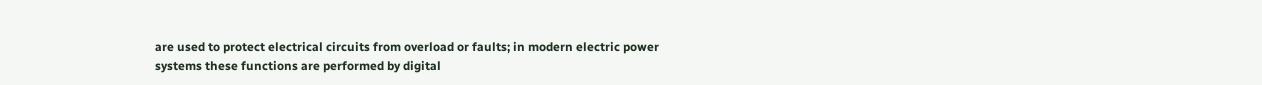are used to protect electrical circuits from overload or faults; in modern electric power systems these functions are performed by digital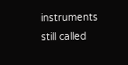instruments still called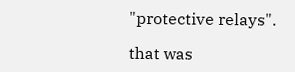"protective relays".

that was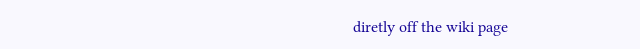diretly off the wiki page